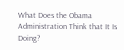What Does the Obama Administration Think that It Is Doing?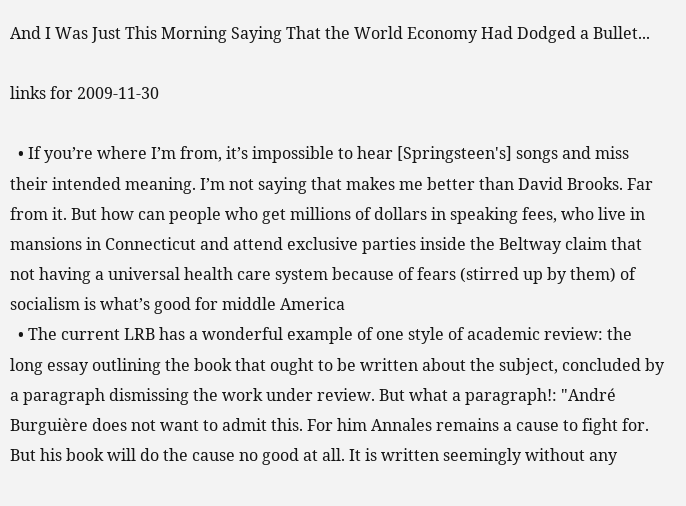And I Was Just This Morning Saying That the World Economy Had Dodged a Bullet...

links for 2009-11-30

  • If you’re where I’m from, it’s impossible to hear [Springsteen's] songs and miss their intended meaning. I’m not saying that makes me better than David Brooks. Far from it. But how can people who get millions of dollars in speaking fees, who live in mansions in Connecticut and attend exclusive parties inside the Beltway claim that not having a universal health care system because of fears (stirred up by them) of socialism is what’s good for middle America
  • The current LRB has a wonderful example of one style of academic review: the long essay outlining the book that ought to be written about the subject, concluded by a paragraph dismissing the work under review. But what a paragraph!: "André Burguière does not want to admit this. For him Annales remains a cause to fight for. But his book will do the cause no good at all. It is written seemingly without any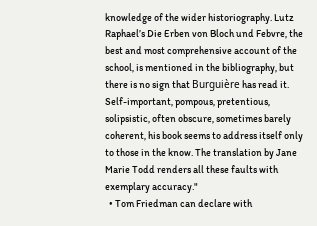knowledge of the wider historiography. Lutz Raphael’s Die Erben von Bloch und Febvre, the best and most comprehensive account of the school, is mentioned in the bibliography, but there is no sign that Burguière has read it. Self-important, pompous, pretentious, solipsistic, often obscure, sometimes barely coherent, his book seems to address itself only to those in the know. The translation by Jane Marie Todd renders all these faults with exemplary accuracy."
  • Tom Friedman can declare with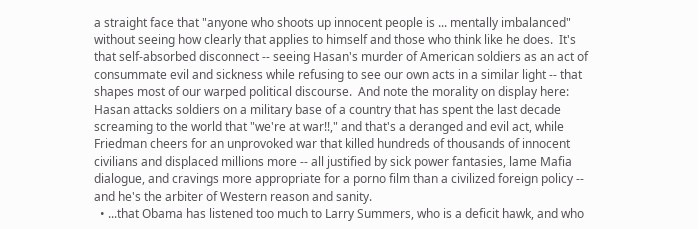a straight face that "anyone who shoots up innocent people is ... mentally imbalanced" without seeing how clearly that applies to himself and those who think like he does.  It's that self-absorbed disconnect -- seeing Hasan's murder of American soldiers as an act of consummate evil and sickness while refusing to see our own acts in a similar light -- that shapes most of our warped political discourse.  And note the morality on display here:  Hasan attacks soldiers on a military base of a country that has spent the last decade screaming to the world that "we're at war!!," and that's a deranged and evil act, while Friedman cheers for an unprovoked war that killed hundreds of thousands of innocent civilians and displaced millions more -- all justified by sick power fantasies, lame Mafia dialogue, and cravings more appropriate for a porno film than a civilized foreign policy -- and he's the arbiter of Western reason and sanity.
  • ...that Obama has listened too much to Larry Summers, who is a deficit hawk, and who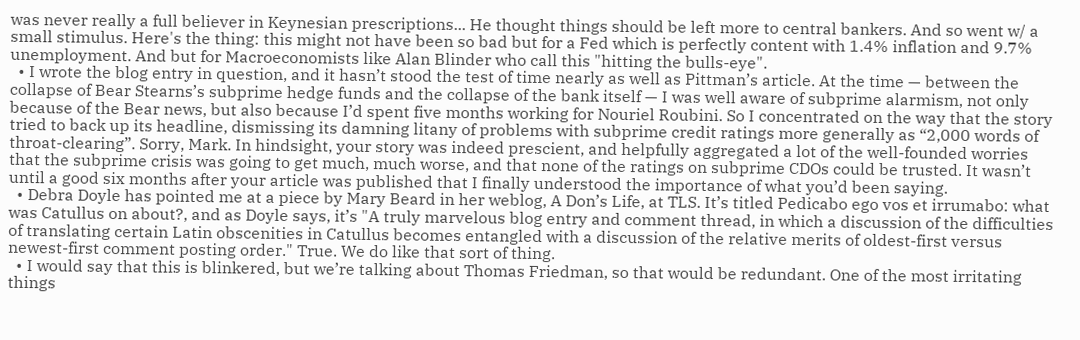was never really a full believer in Keynesian prescriptions... He thought things should be left more to central bankers. And so went w/ a small stimulus. Here's the thing: this might not have been so bad but for a Fed which is perfectly content with 1.4% inflation and 9.7% unemployment. And but for Macroeconomists like Alan Blinder who call this "hitting the bulls-eye".
  • I wrote the blog entry in question, and it hasn’t stood the test of time nearly as well as Pittman’s article. At the time — between the collapse of Bear Stearns’s subprime hedge funds and the collapse of the bank itself — I was well aware of subprime alarmism, not only because of the Bear news, but also because I’d spent five months working for Nouriel Roubini. So I concentrated on the way that the story tried to back up its headline, dismissing its damning litany of problems with subprime credit ratings more generally as “2,000 words of throat-clearing”. Sorry, Mark. In hindsight, your story was indeed prescient, and helpfully aggregated a lot of the well-founded worries that the subprime crisis was going to get much, much worse, and that none of the ratings on subprime CDOs could be trusted. It wasn’t until a good six months after your article was published that I finally understood the importance of what you’d been saying.
  • Debra Doyle has pointed me at a piece by Mary Beard in her weblog, A Don’s Life, at TLS. It’s titled Pedicabo ego vos et irrumabo: what was Catullus on about?, and as Doyle says, it’s "A truly marvelous blog entry and comment thread, in which a discussion of the difficulties of translating certain Latin obscenities in Catullus becomes entangled with a discussion of the relative merits of oldest-first versus newest-first comment posting order." True. We do like that sort of thing.
  • I would say that this is blinkered, but we’re talking about Thomas Friedman, so that would be redundant. One of the most irritating things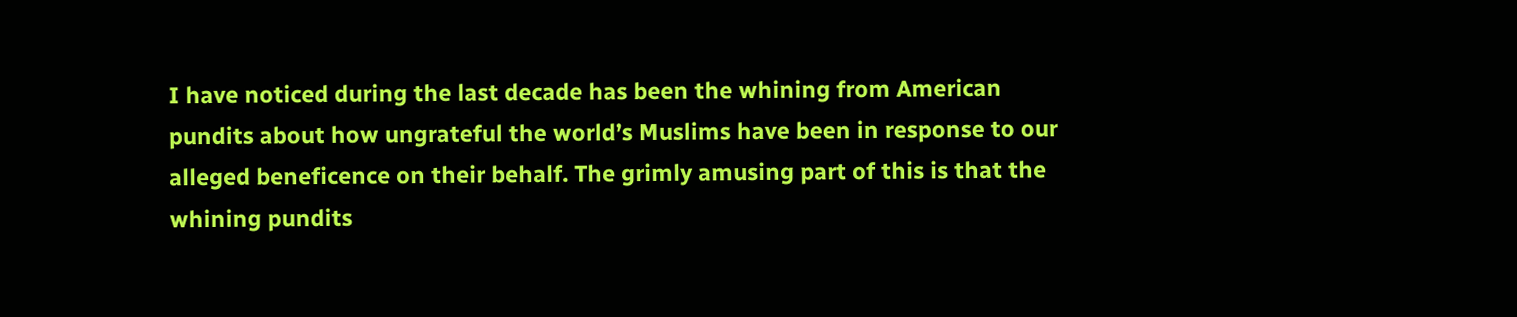I have noticed during the last decade has been the whining from American pundits about how ungrateful the world’s Muslims have been in response to our alleged beneficence on their behalf. The grimly amusing part of this is that the whining pundits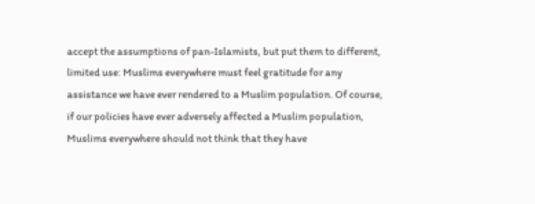accept the assumptions of pan-Islamists, but put them to different, limited use: Muslims everywhere must feel gratitude for any assistance we have ever rendered to a Muslim population. Of course, if our policies have ever adversely affected a Muslim population, Muslims everywhere should not think that they have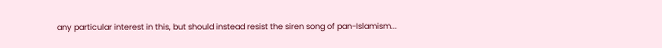any particular interest in this, but should instead resist the siren song of pan-Islamism...